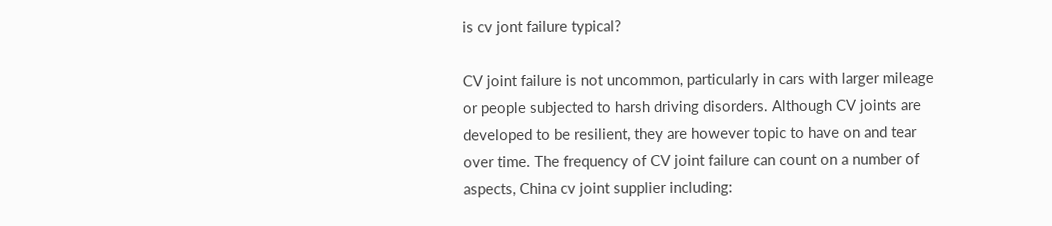is cv jont failure typical?

CV joint failure is not uncommon, particularly in cars with larger mileage or people subjected to harsh driving disorders. Although CV joints are developed to be resilient, they are however topic to have on and tear over time. The frequency of CV joint failure can count on a number of aspects, China cv joint supplier including: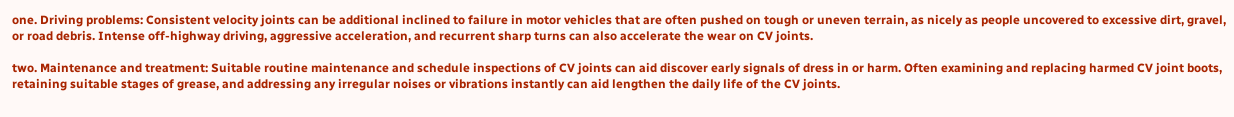one. Driving problems: Consistent velocity joints can be additional inclined to failure in motor vehicles that are often pushed on tough or uneven terrain, as nicely as people uncovered to excessive dirt, gravel, or road debris. Intense off-highway driving, aggressive acceleration, and recurrent sharp turns can also accelerate the wear on CV joints.

two. Maintenance and treatment: Suitable routine maintenance and schedule inspections of CV joints can aid discover early signals of dress in or harm. Often examining and replacing harmed CV joint boots, retaining suitable stages of grease, and addressing any irregular noises or vibrations instantly can aid lengthen the daily life of the CV joints.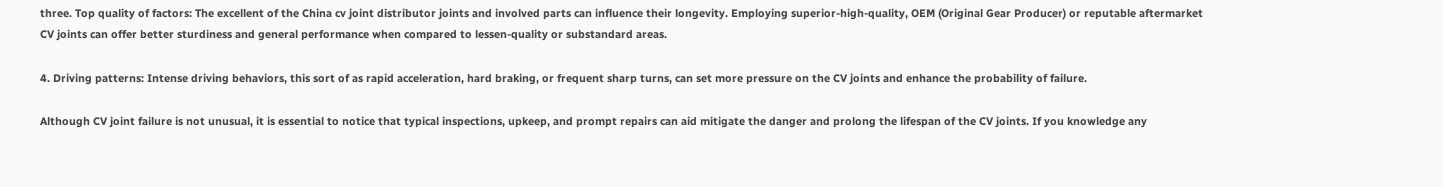three. Top quality of factors: The excellent of the China cv joint distributor joints and involved parts can influence their longevity. Employing superior-high-quality, OEM (Original Gear Producer) or reputable aftermarket CV joints can offer better sturdiness and general performance when compared to lessen-quality or substandard areas.

4. Driving patterns: Intense driving behaviors, this sort of as rapid acceleration, hard braking, or frequent sharp turns, can set more pressure on the CV joints and enhance the probability of failure.

Although CV joint failure is not unusual, it is essential to notice that typical inspections, upkeep, and prompt repairs can aid mitigate the danger and prolong the lifespan of the CV joints. If you knowledge any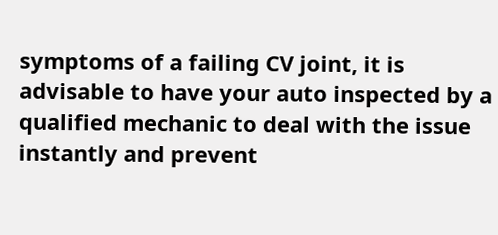symptoms of a failing CV joint, it is advisable to have your auto inspected by a qualified mechanic to deal with the issue instantly and prevent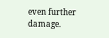even further damage.